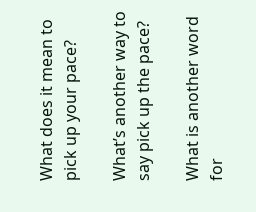What does it mean to pick up your pace?

What’s another way to say pick up the pace?

What is another word for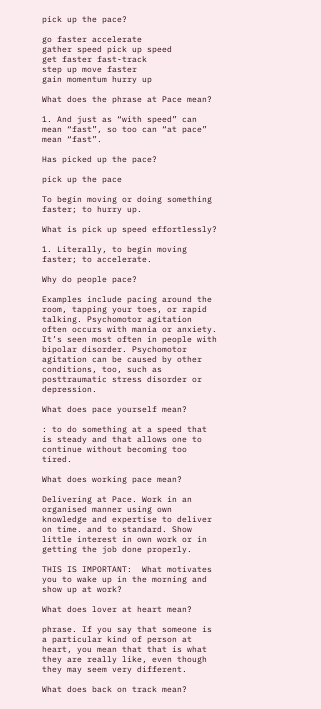pick up the pace?

go faster accelerate
gather speed pick up speed
get faster fast-track
step up move faster
gain momentum hurry up

What does the phrase at Pace mean?

1. And just as “with speed” can mean “fast”, so too can “at pace” mean “fast”.

Has picked up the pace?

pick up the pace

To begin moving or doing something faster; to hurry up.

What is pick up speed effortlessly?

1. Literally, to begin moving faster; to accelerate.

Why do people pace?

Examples include pacing around the room, tapping your toes, or rapid talking. Psychomotor agitation often occurs with mania or anxiety. It’s seen most often in people with bipolar disorder. Psychomotor agitation can be caused by other conditions, too, such as posttraumatic stress disorder or depression.

What does pace yourself mean?

: to do something at a speed that is steady and that allows one to continue without becoming too tired.

What does working pace mean?

Delivering at Pace. Work in an organised manner using own knowledge and expertise to deliver on time. and to standard. Show little interest in own work or in getting the job done properly.

THIS IS IMPORTANT:  What motivates you to wake up in the morning and show up at work?

What does lover at heart mean?

phrase. If you say that someone is a particular kind of person at heart, you mean that that is what they are really like, even though they may seem very different.

What does back on track mean?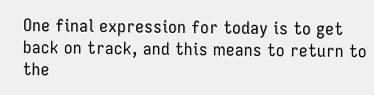One final expression for today is to get back on track, and this means to return to the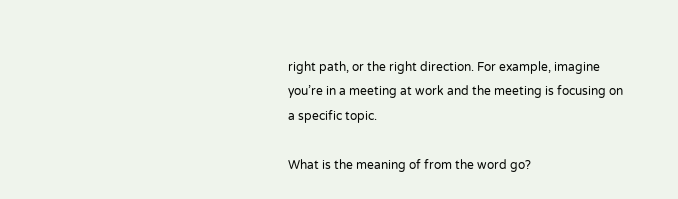right path, or the right direction. For example, imagine you’re in a meeting at work and the meeting is focusing on a specific topic.

What is the meaning of from the word go?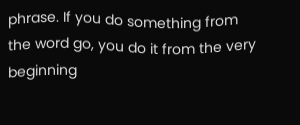phrase. If you do something from the word go, you do it from the very beginning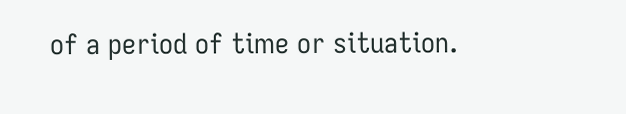of a period of time or situation.